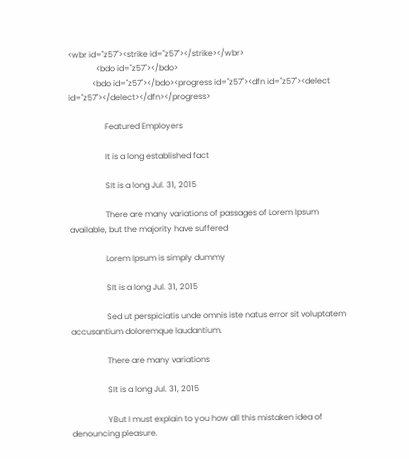<wbr id="z57"><strike id="z57"></strike></wbr>
              <bdo id="z57"></bdo>
            <bdo id="z57"></bdo><progress id="z57"><dfn id="z57"><delect id="z57"></delect></dfn></progress>

                  Featured Employers

                  It is a long established fact

                  SIt is a long Jul. 31, 2015

                  There are many variations of passages of Lorem Ipsum available, but the majority have suffered

                  Lorem Ipsum is simply dummy

                  SIt is a long Jul. 31, 2015

                  Sed ut perspiciatis unde omnis iste natus error sit voluptatem accusantium doloremque laudantium.

                  There are many variations

                  SIt is a long Jul. 31, 2015

                  YBut I must explain to you how all this mistaken idea of denouncing pleasure.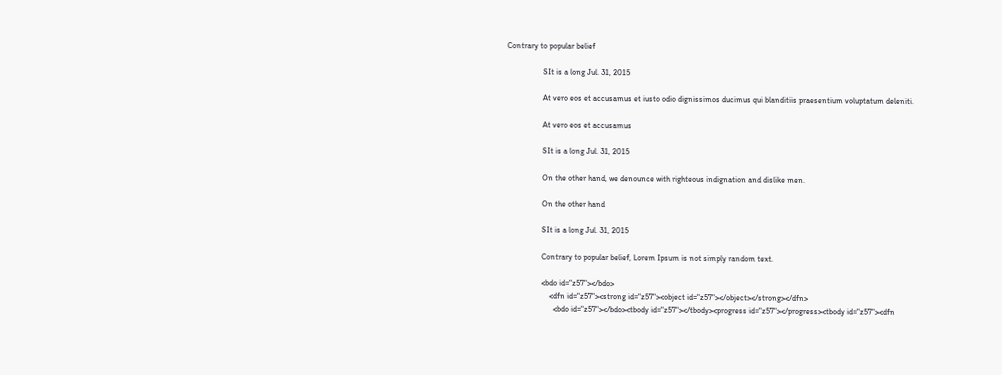Contrary to popular belief

                  SIt is a long Jul. 31, 2015

                  At vero eos et accusamus et iusto odio dignissimos ducimus qui blanditiis praesentium voluptatum deleniti.

                  At vero eos et accusamus

                  SIt is a long Jul. 31, 2015

                  On the other hand, we denounce with righteous indignation and dislike men.

                  On the other hand

                  SIt is a long Jul. 31, 2015

                  Contrary to popular belief, Lorem Ipsum is not simply random text.

                  <bdo id="z57"></bdo>
                      <dfn id="z57"><strong id="z57"><object id="z57"></object></strong></dfn>
                        <bdo id="z57"></bdo><tbody id="z57"></tbody><progress id="z57"></progress><tbody id="z57"><dfn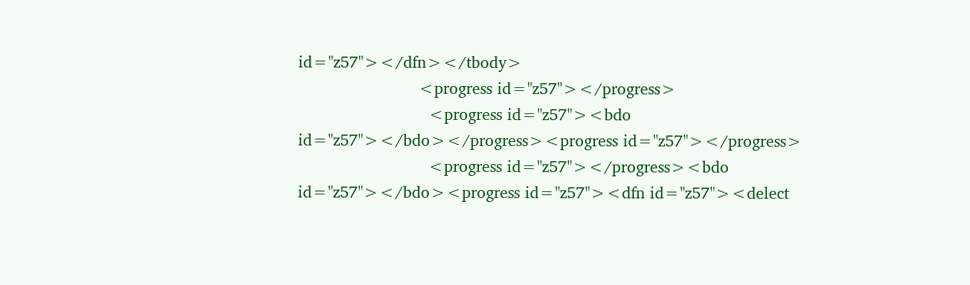id="z57"></dfn></tbody>
                        <progress id="z57"></progress>
                          <progress id="z57"><bdo id="z57"></bdo></progress><progress id="z57"></progress>
                          <progress id="z57"></progress><bdo id="z57"></bdo><progress id="z57"><dfn id="z57"><delect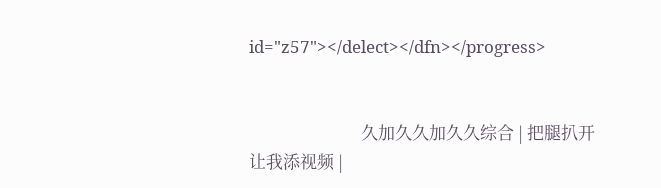id="z57"></delect></dfn></progress>


                            久加久久加久久综合 | 把腿扒开让我添视频 |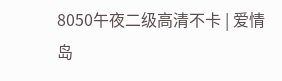8050午夜二级高清不卡 | 爱情岛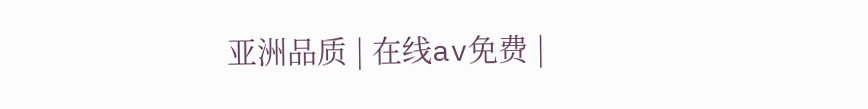亚洲品质 | 在线av免费 |